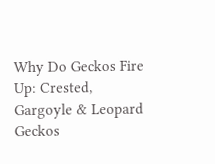Why Do Geckos Fire Up: Crested, Gargoyle & Leopard Geckos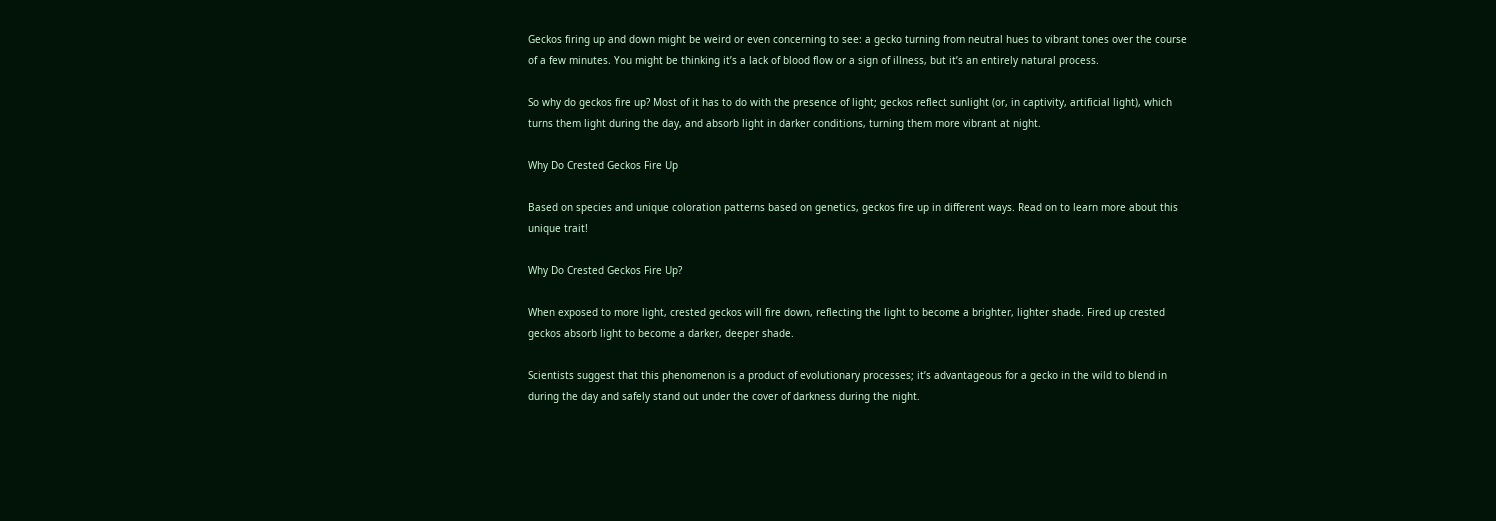Geckos firing up and down might be weird or even concerning to see: a gecko turning from neutral hues to vibrant tones over the course of a few minutes. You might be thinking it’s a lack of blood flow or a sign of illness, but it’s an entirely natural process.

So why do geckos fire up? Most of it has to do with the presence of light; geckos reflect sunlight (or, in captivity, artificial light), which turns them light during the day, and absorb light in darker conditions, turning them more vibrant at night.

Why Do Crested Geckos Fire Up

Based on species and unique coloration patterns based on genetics, geckos fire up in different ways. Read on to learn more about this unique trait!

Why Do Crested Geckos Fire Up?

When exposed to more light, crested geckos will fire down, reflecting the light to become a brighter, lighter shade. Fired up crested geckos absorb light to become a darker, deeper shade.

Scientists suggest that this phenomenon is a product of evolutionary processes; it’s advantageous for a gecko in the wild to blend in during the day and safely stand out under the cover of darkness during the night.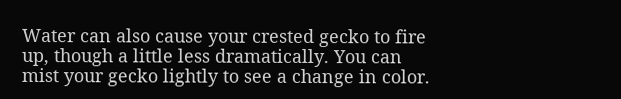Water can also cause your crested gecko to fire up, though a little less dramatically. You can mist your gecko lightly to see a change in color.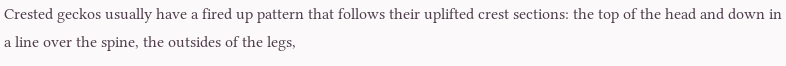Crested geckos usually have a fired up pattern that follows their uplifted crest sections: the top of the head and down in a line over the spine, the outsides of the legs,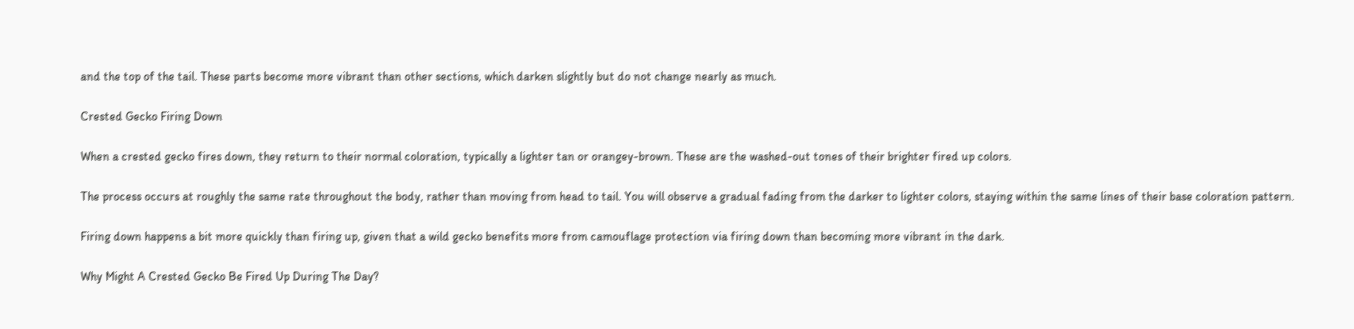and the top of the tail. These parts become more vibrant than other sections, which darken slightly but do not change nearly as much.

Crested Gecko Firing Down

When a crested gecko fires down, they return to their normal coloration, typically a lighter tan or orangey-brown. These are the washed-out tones of their brighter fired up colors.

The process occurs at roughly the same rate throughout the body, rather than moving from head to tail. You will observe a gradual fading from the darker to lighter colors, staying within the same lines of their base coloration pattern.

Firing down happens a bit more quickly than firing up, given that a wild gecko benefits more from camouflage protection via firing down than becoming more vibrant in the dark.

Why Might A Crested Gecko Be Fired Up During The Day?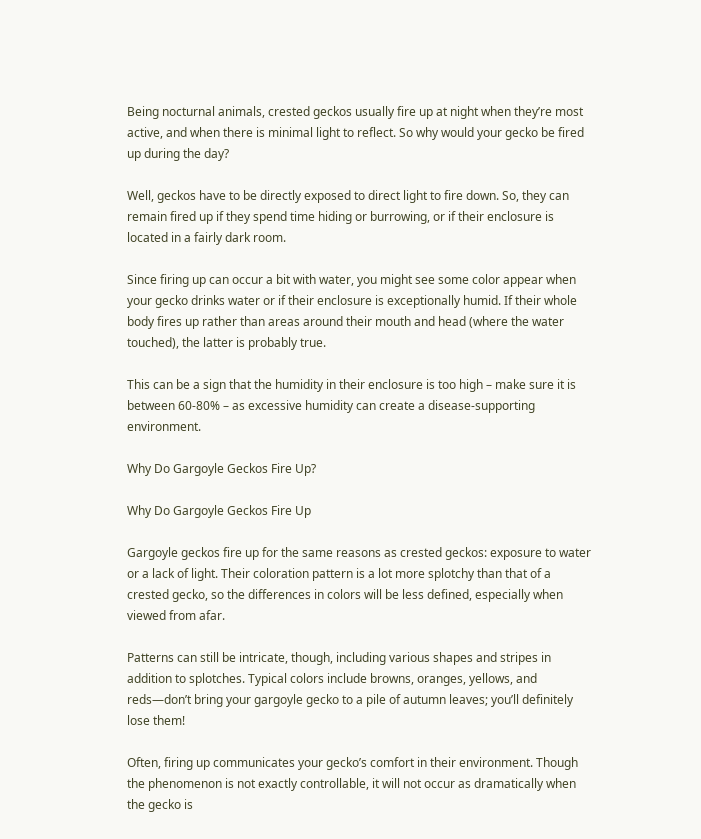Being nocturnal animals, crested geckos usually fire up at night when they’re most active, and when there is minimal light to reflect. So why would your gecko be fired up during the day?

Well, geckos have to be directly exposed to direct light to fire down. So, they can remain fired up if they spend time hiding or burrowing, or if their enclosure is located in a fairly dark room.

Since firing up can occur a bit with water, you might see some color appear when your gecko drinks water or if their enclosure is exceptionally humid. If their whole body fires up rather than areas around their mouth and head (where the water touched), the latter is probably true.

This can be a sign that the humidity in their enclosure is too high – make sure it is between 60-80% – as excessive humidity can create a disease-supporting environment.

Why Do Gargoyle Geckos Fire Up?

Why Do Gargoyle Geckos Fire Up

Gargoyle geckos fire up for the same reasons as crested geckos: exposure to water or a lack of light. Their coloration pattern is a lot more splotchy than that of a crested gecko, so the differences in colors will be less defined, especially when viewed from afar.

Patterns can still be intricate, though, including various shapes and stripes in addition to splotches. Typical colors include browns, oranges, yellows, and reds—don’t bring your gargoyle gecko to a pile of autumn leaves; you’ll definitely lose them!

Often, firing up communicates your gecko’s comfort in their environment. Though the phenomenon is not exactly controllable, it will not occur as dramatically when the gecko is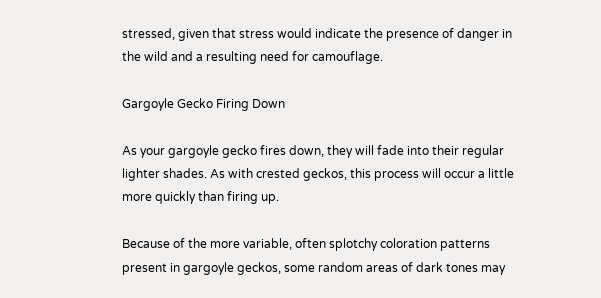stressed, given that stress would indicate the presence of danger in the wild and a resulting need for camouflage.

Gargoyle Gecko Firing Down

As your gargoyle gecko fires down, they will fade into their regular lighter shades. As with crested geckos, this process will occur a little more quickly than firing up.

Because of the more variable, often splotchy coloration patterns present in gargoyle geckos, some random areas of dark tones may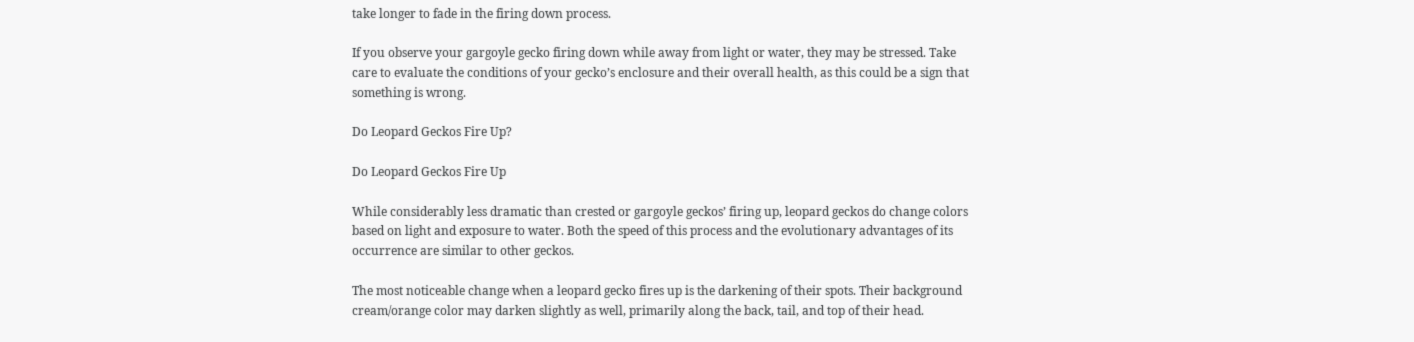take longer to fade in the firing down process.

If you observe your gargoyle gecko firing down while away from light or water, they may be stressed. Take care to evaluate the conditions of your gecko’s enclosure and their overall health, as this could be a sign that something is wrong.

Do Leopard Geckos Fire Up?

Do Leopard Geckos Fire Up

While considerably less dramatic than crested or gargoyle geckos’ firing up, leopard geckos do change colors based on light and exposure to water. Both the speed of this process and the evolutionary advantages of its occurrence are similar to other geckos.

The most noticeable change when a leopard gecko fires up is the darkening of their spots. Their background cream/orange color may darken slightly as well, primarily along the back, tail, and top of their head.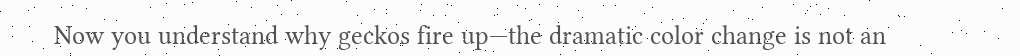Now you understand why geckos fire up—the dramatic color change is not an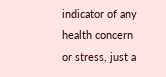indicator of any health concern or stress, just a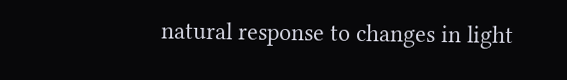natural response to changes in light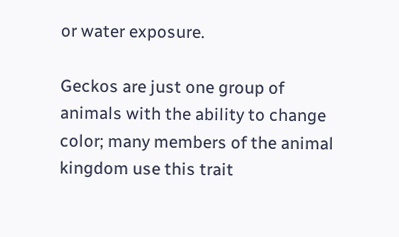or water exposure.

Geckos are just one group of animals with the ability to change color; many members of the animal kingdom use this trait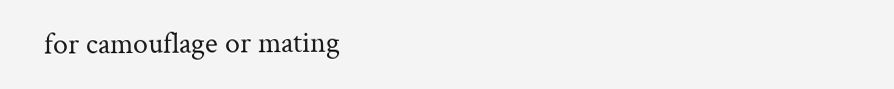for camouflage or mating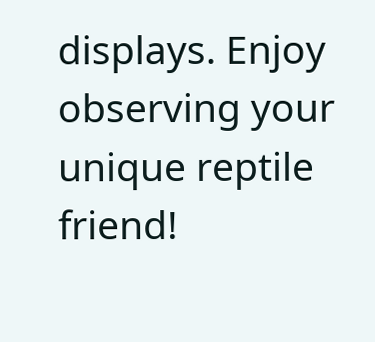displays. Enjoy observing your unique reptile friend!